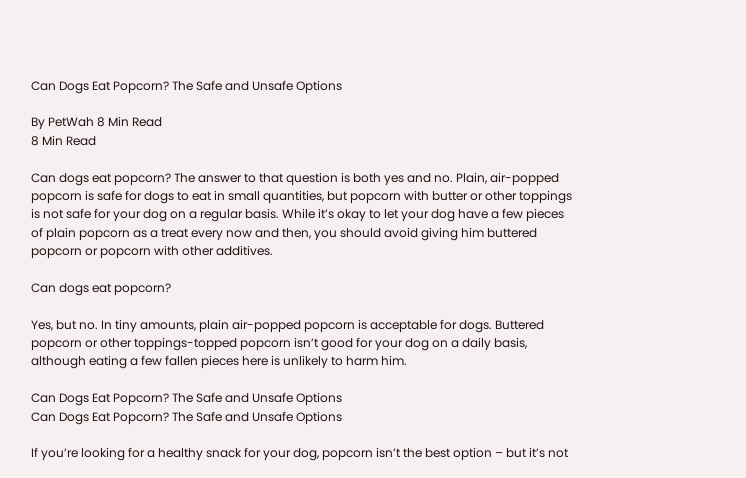Can Dogs Eat Popcorn? The Safe and Unsafe Options

By PetWah 8 Min Read
8 Min Read

Can dogs eat popcorn? The answer to that question is both yes and no. Plain, air-popped popcorn is safe for dogs to eat in small quantities, but popcorn with butter or other toppings is not safe for your dog on a regular basis. While it’s okay to let your dog have a few pieces of plain popcorn as a treat every now and then, you should avoid giving him buttered popcorn or popcorn with other additives.

Can dogs eat popcorn?

Yes, but no. In tiny amounts, plain air-popped popcorn is acceptable for dogs. Buttered popcorn or other toppings-topped popcorn isn’t good for your dog on a daily basis, although eating a few fallen pieces here is unlikely to harm him.

Can Dogs Eat Popcorn? The Safe and Unsafe Options
Can Dogs Eat Popcorn? The Safe and Unsafe Options

If you’re looking for a healthy snack for your dog, popcorn isn’t the best option – but it’s not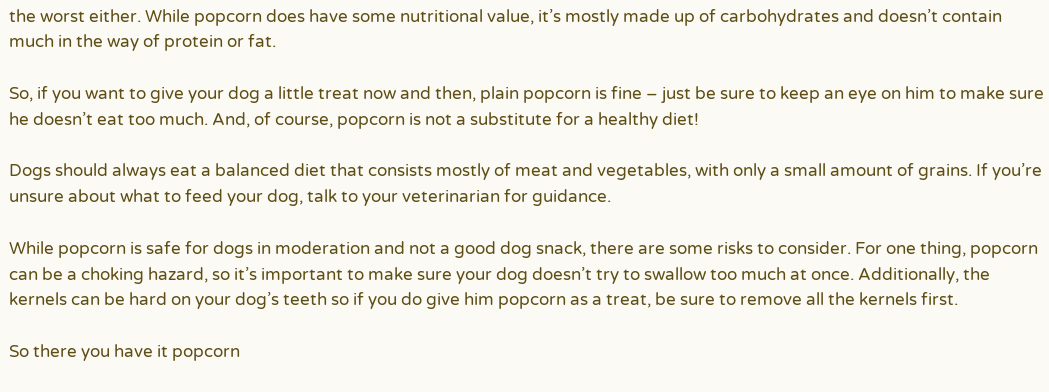the worst either. While popcorn does have some nutritional value, it’s mostly made up of carbohydrates and doesn’t contain much in the way of protein or fat.

So, if you want to give your dog a little treat now and then, plain popcorn is fine – just be sure to keep an eye on him to make sure he doesn’t eat too much. And, of course, popcorn is not a substitute for a healthy diet!

Dogs should always eat a balanced diet that consists mostly of meat and vegetables, with only a small amount of grains. If you’re unsure about what to feed your dog, talk to your veterinarian for guidance.

While popcorn is safe for dogs in moderation and not a good dog snack, there are some risks to consider. For one thing, popcorn can be a choking hazard, so it’s important to make sure your dog doesn’t try to swallow too much at once. Additionally, the kernels can be hard on your dog’s teeth so if you do give him popcorn as a treat, be sure to remove all the kernels first.

So there you have it popcorn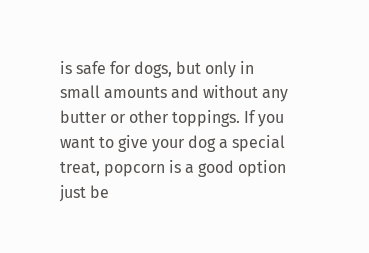is safe for dogs, but only in small amounts and without any butter or other toppings. If you want to give your dog a special treat, popcorn is a good option just be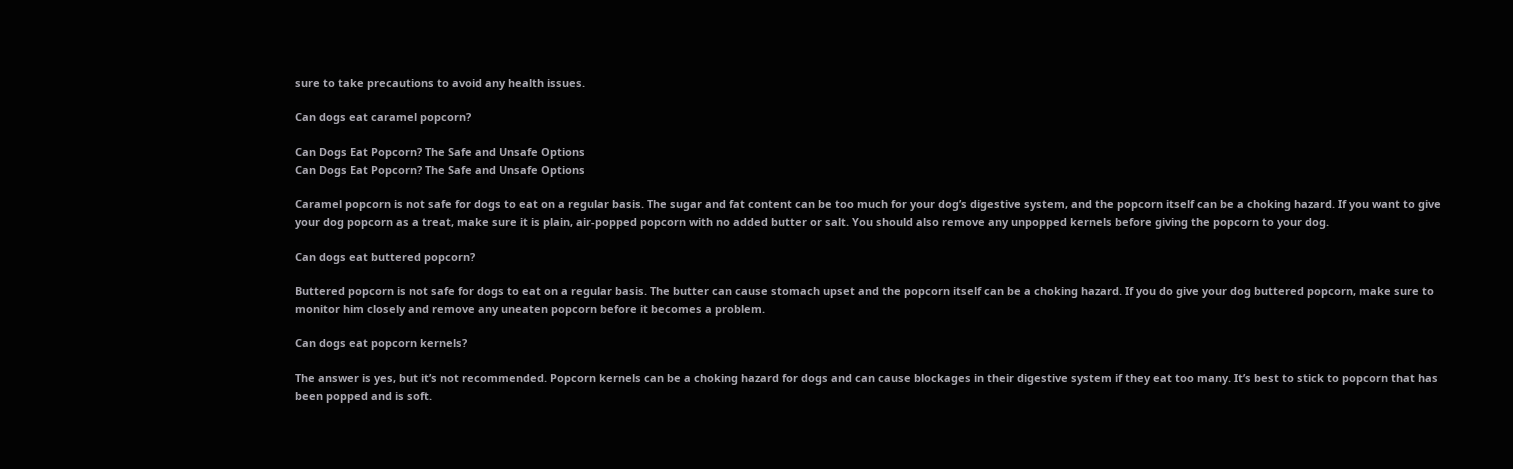sure to take precautions to avoid any health issues.

Can dogs eat caramel popcorn?

Can Dogs Eat Popcorn? The Safe and Unsafe Options
Can Dogs Eat Popcorn? The Safe and Unsafe Options

Caramel popcorn is not safe for dogs to eat on a regular basis. The sugar and fat content can be too much for your dog’s digestive system, and the popcorn itself can be a choking hazard. If you want to give your dog popcorn as a treat, make sure it is plain, air-popped popcorn with no added butter or salt. You should also remove any unpopped kernels before giving the popcorn to your dog.

Can dogs eat buttered popcorn?

Buttered popcorn is not safe for dogs to eat on a regular basis. The butter can cause stomach upset and the popcorn itself can be a choking hazard. If you do give your dog buttered popcorn, make sure to monitor him closely and remove any uneaten popcorn before it becomes a problem.

Can dogs eat popcorn kernels?

The answer is yes, but it’s not recommended. Popcorn kernels can be a choking hazard for dogs and can cause blockages in their digestive system if they eat too many. It’s best to stick to popcorn that has been popped and is soft.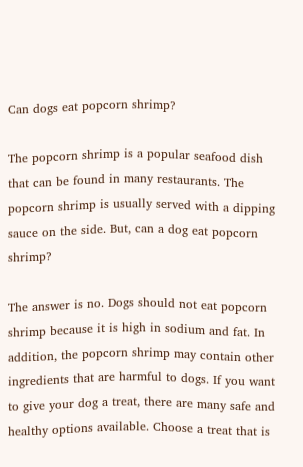Can dogs eat popcorn shrimp?

The popcorn shrimp is a popular seafood dish that can be found in many restaurants. The popcorn shrimp is usually served with a dipping sauce on the side. But, can a dog eat popcorn shrimp?

The answer is no. Dogs should not eat popcorn shrimp because it is high in sodium and fat. In addition, the popcorn shrimp may contain other ingredients that are harmful to dogs. If you want to give your dog a treat, there are many safe and healthy options available. Choose a treat that is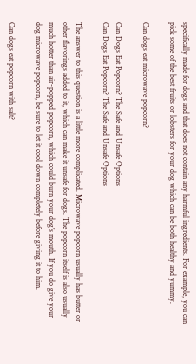specifically made for dogs and that does not contain any harmful ingredients. For example, you can pick some of the best fruits or lobsters for your dog which can be both healthy and yummy.

Can dogs eat microwave popcorn?

Can Dogs Eat Popcorn? The Safe and Unsafe Options
Can Dogs Eat Popcorn? The Safe and Unsafe Options

The answer to this question is a little more complicated. Microwave popcorn usually has butter or other flavorings added to it, which can make it unsafe for dogs. The popcorn itself is also usually much hotter than air-popped popcorn, which could burn your dog’s mouth. If you do give your dog microwave popcorn, be sure to let it cool down completely before giving it to him.

Can dogs eat popcorn with salt?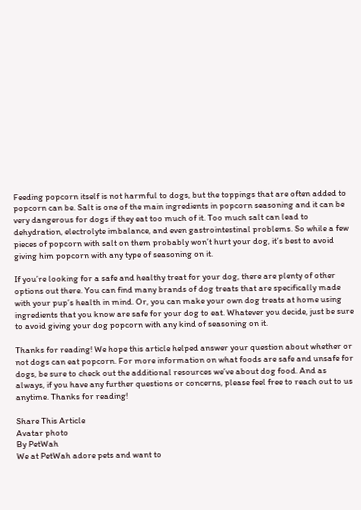Feeding popcorn itself is not harmful to dogs, but the toppings that are often added to popcorn can be. Salt is one of the main ingredients in popcorn seasoning and it can be very dangerous for dogs if they eat too much of it. Too much salt can lead to dehydration, electrolyte imbalance, and even gastrointestinal problems. So while a few pieces of popcorn with salt on them probably won’t hurt your dog, it’s best to avoid giving him popcorn with any type of seasoning on it.

If you’re looking for a safe and healthy treat for your dog, there are plenty of other options out there. You can find many brands of dog treats that are specifically made with your pup’s health in mind. Or, you can make your own dog treats at home using ingredients that you know are safe for your dog to eat. Whatever you decide, just be sure to avoid giving your dog popcorn with any kind of seasoning on it.

Thanks for reading! We hope this article helped answer your question about whether or not dogs can eat popcorn. For more information on what foods are safe and unsafe for dogs, be sure to check out the additional resources we’ve about dog food. And as always, if you have any further questions or concerns, please feel free to reach out to us anytime. Thanks for reading!

Share This Article
Avatar photo
By PetWah
We at PetWah adore pets and want to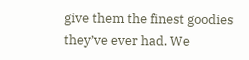give them the finest goodies they’ve ever had. We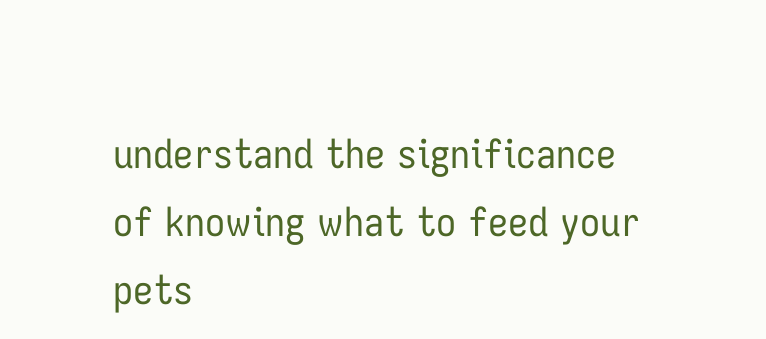understand the significance of knowing what to feed your pets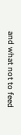and what not to feed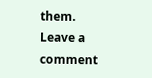them.
Leave a comment